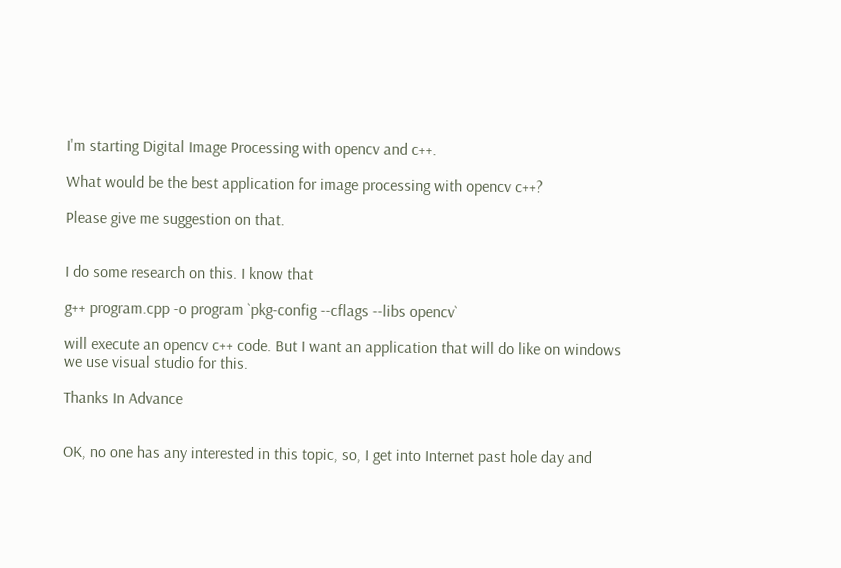I'm starting Digital Image Processing with opencv and c++.

What would be the best application for image processing with opencv c++?

Please give me suggestion on that.


I do some research on this. I know that

g++ program.cpp -o program `pkg-config --cflags --libs opencv`

will execute an opencv c++ code. But I want an application that will do like on windows we use visual studio for this.

Thanks In Advance


OK, no one has any interested in this topic, so, I get into Internet past hole day and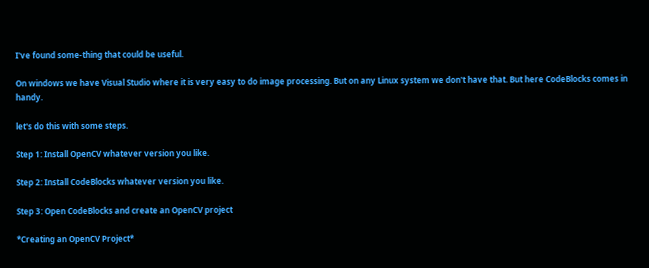I've found some-thing that could be useful.

On windows we have Visual Studio where it is very easy to do image processing. But on any Linux system we don't have that. But here CodeBlocks comes in handy.

let's do this with some steps.

Step 1: Install OpenCV whatever version you like.

Step 2: Install CodeBlocks whatever version you like.

Step 3: Open CodeBlocks and create an OpenCV project

*Creating an OpenCV Project*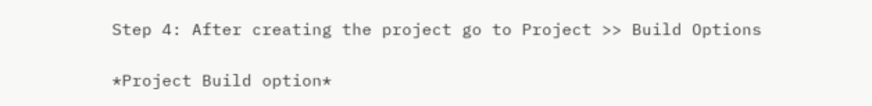Step 4: After creating the project go to Project >> Build Options

*Project Build option*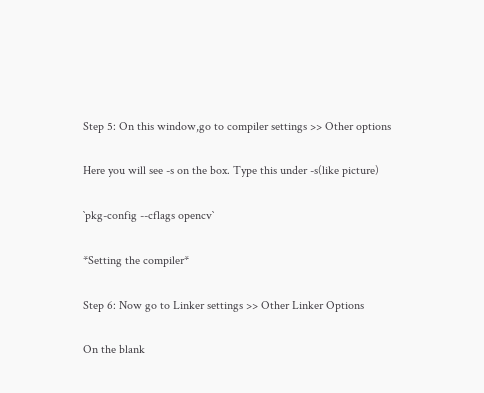Step 5: On this window,go to compiler settings >> Other options

Here you will see -s on the box. Type this under -s(like picture)

`pkg-config --cflags opencv`

*Setting the compiler*

Step 6: Now go to Linker settings >> Other Linker Options

On the blank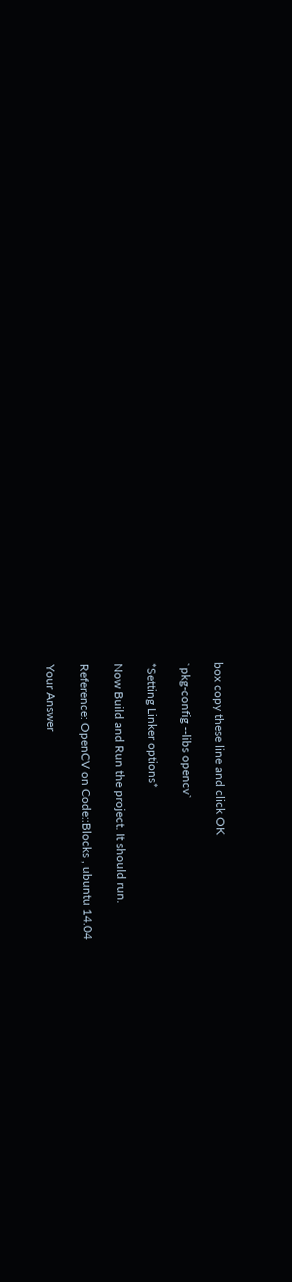box copy these line and click OK

`pkg-config --libs opencv`

*Setting Linker options*

Now Build and Run the project. It should run.

Reference: OpenCV on Code::Blocks , ubuntu 14.04

Your Answer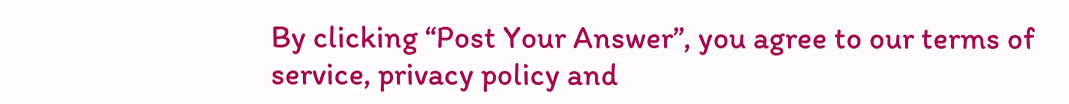By clicking “Post Your Answer”, you agree to our terms of service, privacy policy and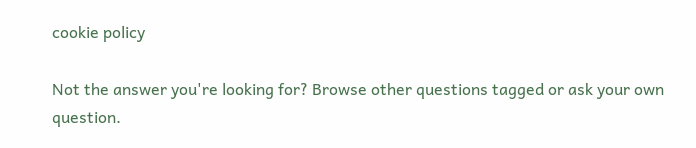cookie policy

Not the answer you're looking for? Browse other questions tagged or ask your own question.